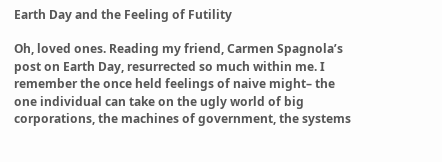Earth Day and the Feeling of Futility

Oh, loved ones. Reading my friend, Carmen Spagnola’s post on Earth Day, resurrected so much within me. I remember the once held feelings of naive might– the one individual can take on the ugly world of big corporations, the machines of government, the systems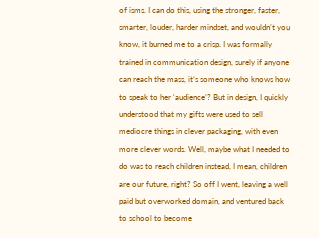of isms. I can do this, using the stronger, faster, smarter, louder, harder mindset, and wouldn’t you know, it burned me to a crisp. I was formally trained in communication design, surely if anyone can reach the mass, it’s someone who knows how to speak to her ‘audience’? But in design, I quickly understood that my gifts were used to sell mediocre things in clever packaging, with even more clever words. Well, maybe what I needed to do was to reach children instead, I mean, children are our future, right? So off I went, leaving a well paid but overworked domain, and ventured back to school to become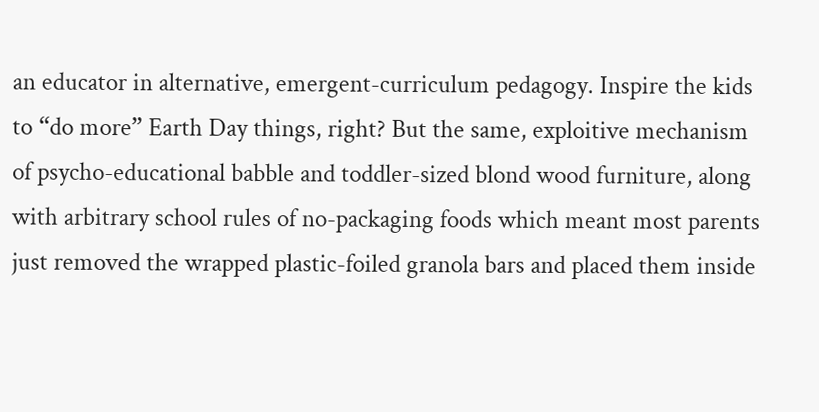an educator in alternative, emergent-curriculum pedagogy. Inspire the kids to “do more” Earth Day things, right? But the same, exploitive mechanism of psycho-educational babble and toddler-sized blond wood furniture, along with arbitrary school rules of no-packaging foods which meant most parents just removed the wrapped plastic-foiled granola bars and placed them inside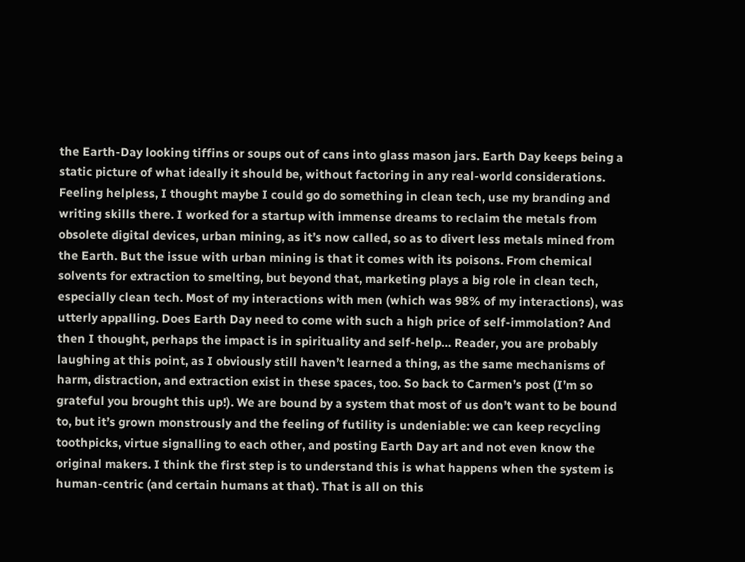the Earth-Day looking tiffins or soups out of cans into glass mason jars. Earth Day keeps being a static picture of what ideally it should be, without factoring in any real-world considerations. Feeling helpless, I thought maybe I could go do something in clean tech, use my branding and writing skills there. I worked for a startup with immense dreams to reclaim the metals from obsolete digital devices, urban mining, as it’s now called, so as to divert less metals mined from the Earth. But the issue with urban mining is that it comes with its poisons. From chemical solvents for extraction to smelting, but beyond that, marketing plays a big role in clean tech, especially clean tech. Most of my interactions with men (which was 98% of my interactions), was utterly appalling. Does Earth Day need to come with such a high price of self-immolation? And then I thought, perhaps the impact is in spirituality and self-help… Reader, you are probably laughing at this point, as I obviously still haven’t learned a thing, as the same mechanisms of harm, distraction, and extraction exist in these spaces, too. So back to Carmen’s post (I’m so grateful you brought this up!). We are bound by a system that most of us don’t want to be bound to, but it’s grown monstrously and the feeling of futility is undeniable: we can keep recycling toothpicks, virtue signalling to each other, and posting Earth Day art and not even know the original makers. I think the first step is to understand this is what happens when the system is human-centric (and certain humans at that). That is all on this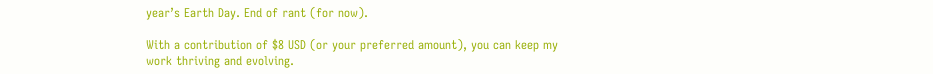year’s Earth Day. End of rant (for now).

With a contribution of $8 USD (or your preferred amount), you can keep my work thriving and evolving.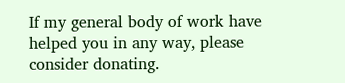If my general body of work have helped you in any way, please consider donating.